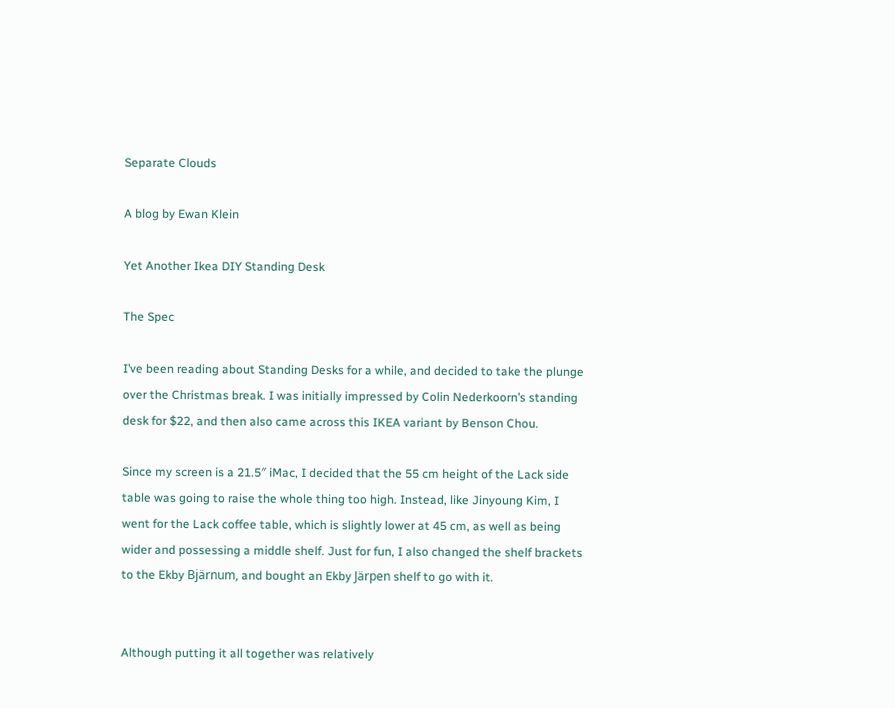Separate Clouds

A blog by Ewan Klein

Yet Another Ikea DIY Standing Desk

The Spec

I’ve been reading about Standing Desks for a while, and decided to take the plunge over the Christmas break. I was initially impressed by Colin Nederkoorn’s standing desk for $22, and then also came across this IKEA variant by Benson Chou.

Since my screen is a 21.5″ iMac, I decided that the 55 cm height of the Lack side table was going to raise the whole thing too high. Instead, like Jinyoung Kim, I went for the Lack coffee table, which is slightly lower at 45 cm, as well as being wider and possessing a middle shelf. Just for fun, I also changed the shelf brackets to the Ekby Bjärnum, and bought an Ekby Järpen shelf to go with it.


Although putting it all together was relatively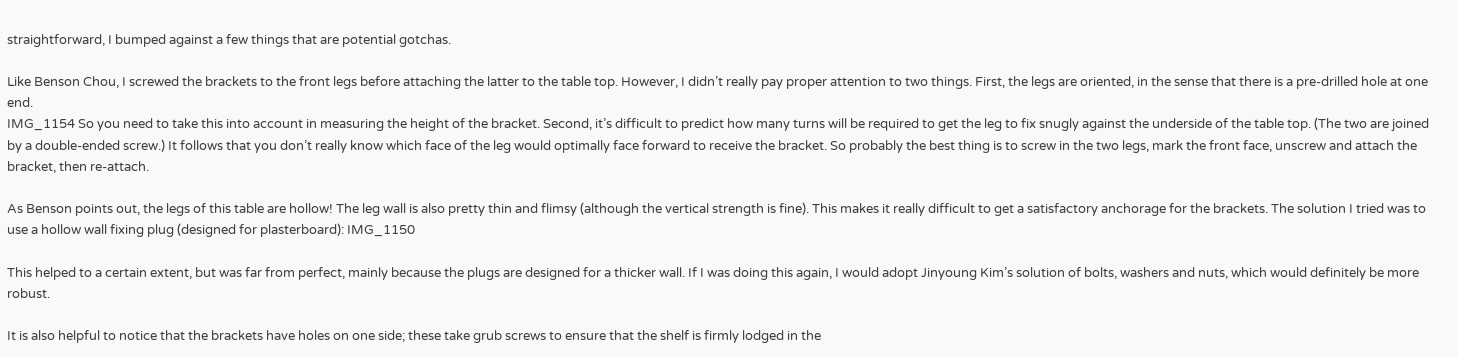straightforward, I bumped against a few things that are potential gotchas.

Like Benson Chou, I screwed the brackets to the front legs before attaching the latter to the table top. However, I didn’t really pay proper attention to two things. First, the legs are oriented, in the sense that there is a pre-drilled hole at one end.
IMG_1154 So you need to take this into account in measuring the height of the bracket. Second, it’s difficult to predict how many turns will be required to get the leg to fix snugly against the underside of the table top. (The two are joined by a double-ended screw.) It follows that you don’t really know which face of the leg would optimally face forward to receive the bracket. So probably the best thing is to screw in the two legs, mark the front face, unscrew and attach the bracket, then re-attach.

As Benson points out, the legs of this table are hollow! The leg wall is also pretty thin and flimsy (although the vertical strength is fine). This makes it really difficult to get a satisfactory anchorage for the brackets. The solution I tried was to use a hollow wall fixing plug (designed for plasterboard): IMG_1150

This helped to a certain extent, but was far from perfect, mainly because the plugs are designed for a thicker wall. If I was doing this again, I would adopt Jinyoung Kim’s solution of bolts, washers and nuts, which would definitely be more robust.

It is also helpful to notice that the brackets have holes on one side; these take grub screws to ensure that the shelf is firmly lodged in the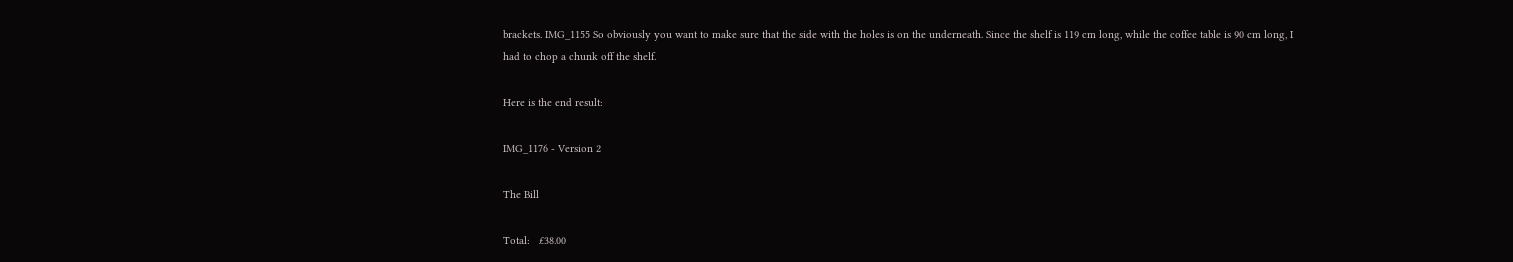brackets. IMG_1155 So obviously you want to make sure that the side with the holes is on the underneath. Since the shelf is 119 cm long, while the coffee table is 90 cm long, I had to chop a chunk off the shelf.

Here is the end result:

IMG_1176 - Version 2

The Bill

Total:   £38.00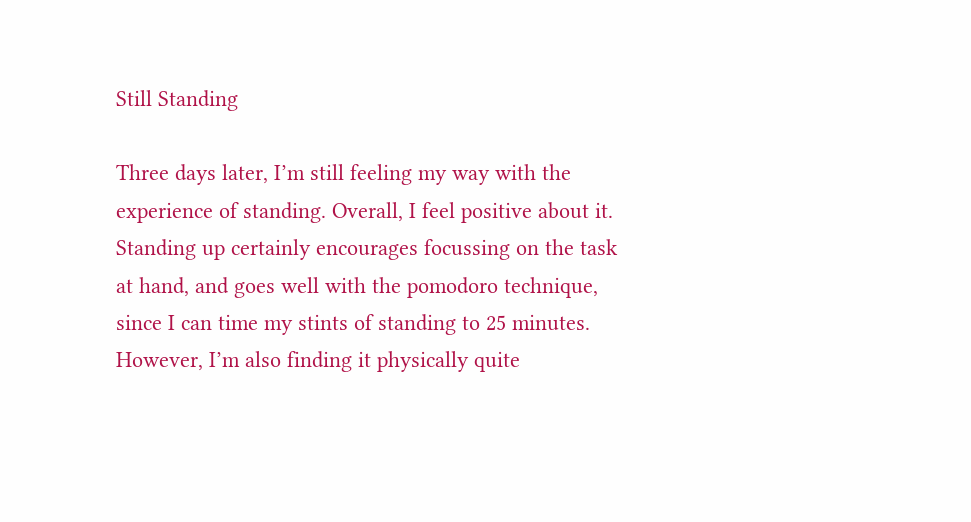Still Standing

Three days later, I’m still feeling my way with the experience of standing. Overall, I feel positive about it. Standing up certainly encourages focussing on the task at hand, and goes well with the pomodoro technique, since I can time my stints of standing to 25 minutes. However, I’m also finding it physically quite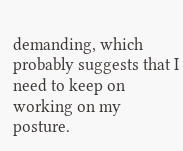demanding, which probably suggests that I need to keep on working on my posture.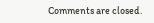Comments are closed.